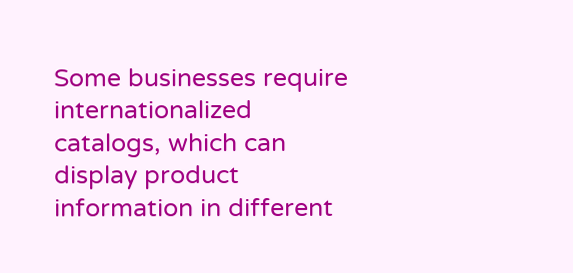Some businesses require internationalized catalogs, which can display product information in different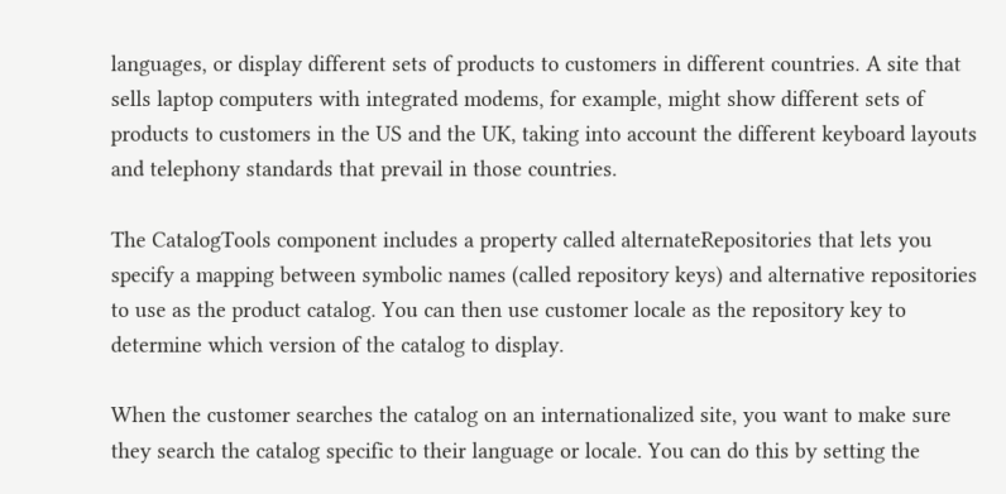languages, or display different sets of products to customers in different countries. A site that sells laptop computers with integrated modems, for example, might show different sets of products to customers in the US and the UK, taking into account the different keyboard layouts and telephony standards that prevail in those countries.

The CatalogTools component includes a property called alternateRepositories that lets you specify a mapping between symbolic names (called repository keys) and alternative repositories to use as the product catalog. You can then use customer locale as the repository key to determine which version of the catalog to display.

When the customer searches the catalog on an internationalized site, you want to make sure they search the catalog specific to their language or locale. You can do this by setting the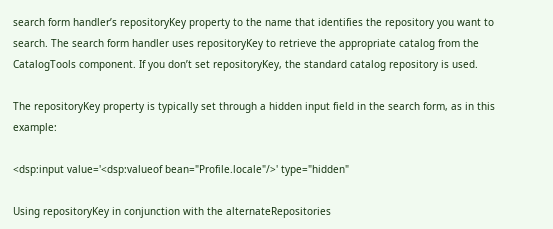search form handler’s repositoryKey property to the name that identifies the repository you want to search. The search form handler uses repositoryKey to retrieve the appropriate catalog from the CatalogTools component. If you don’t set repositoryKey, the standard catalog repository is used.

The repositoryKey property is typically set through a hidden input field in the search form, as in this example:

<dsp:input value='<dsp:valueof bean="Profile.locale"/>' type="hidden"

Using repositoryKey in conjunction with the alternateRepositories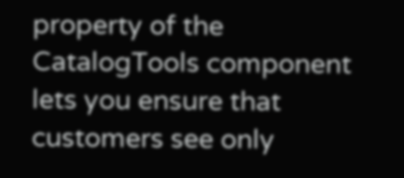property of the CatalogTools component lets you ensure that customers see only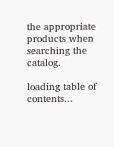the appropriate products when searching the catalog.

loading table of contents...